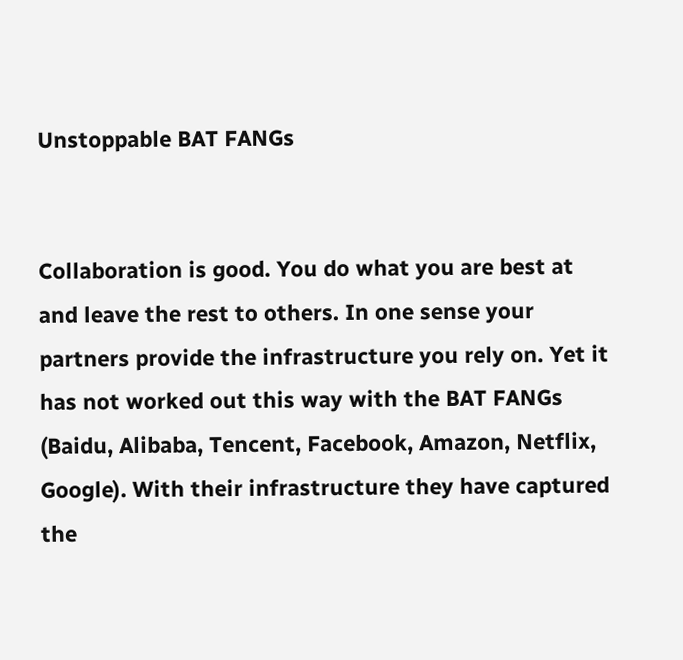Unstoppable BAT FANGs


Collaboration is good. You do what you are best at and leave the rest to others. In one sense your partners provide the infrastructure you rely on. Yet it has not worked out this way with the BAT FANGs (Baidu, Alibaba, Tencent, Facebook, Amazon, Netflix, Google). With their infrastructure they have captured the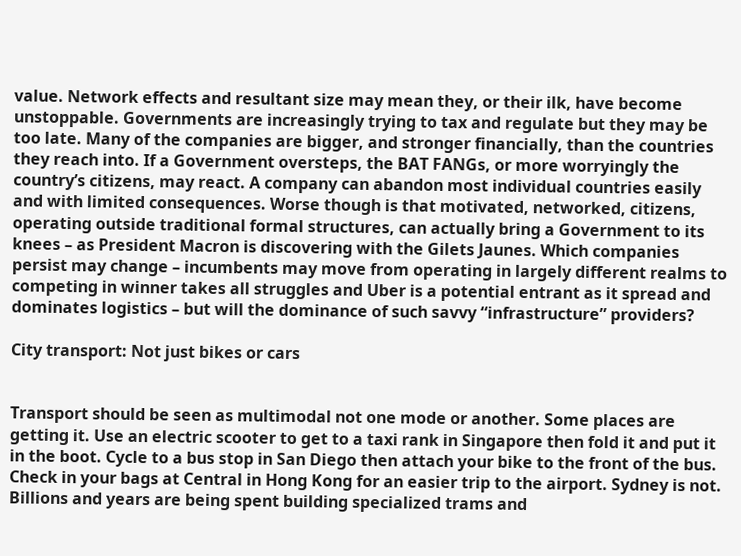value. Network effects and resultant size may mean they, or their ilk, have become unstoppable. Governments are increasingly trying to tax and regulate but they may be too late. Many of the companies are bigger, and stronger financially, than the countries they reach into. If a Government oversteps, the BAT FANGs, or more worryingly the country’s citizens, may react. A company can abandon most individual countries easily and with limited consequences. Worse though is that motivated, networked, citizens, operating outside traditional formal structures, can actually bring a Government to its knees – as President Macron is discovering with the Gilets Jaunes. Which companies persist may change – incumbents may move from operating in largely different realms to competing in winner takes all struggles and Uber is a potential entrant as it spread and dominates logistics – but will the dominance of such savvy “infrastructure” providers?

City transport: Not just bikes or cars


Transport should be seen as multimodal not one mode or another. Some places are getting it. Use an electric scooter to get to a taxi rank in Singapore then fold it and put it in the boot. Cycle to a bus stop in San Diego then attach your bike to the front of the bus. Check in your bags at Central in Hong Kong for an easier trip to the airport. Sydney is not. Billions and years are being spent building specialized trams and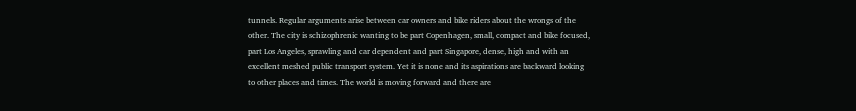tunnels. Regular arguments arise between car owners and bike riders about the wrongs of the other. The city is schizophrenic wanting to be part Copenhagen, small, compact and bike focused, part Los Angeles, sprawling and car dependent and part Singapore, dense, high and with an excellent meshed public transport system. Yet it is none and its aspirations are backward looking to other places and times. The world is moving forward and there are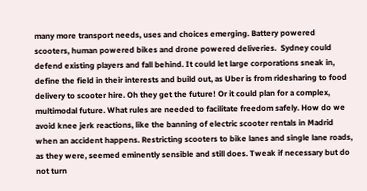many more transport needs, uses and choices emerging. Battery powered scooters, human powered bikes and drone powered deliveries.  Sydney could defend existing players and fall behind. It could let large corporations sneak in, define the field in their interests and build out, as Uber is from ridesharing to food delivery to scooter hire. Oh they get the future! Or it could plan for a complex, multimodal future. What rules are needed to facilitate freedom safely. How do we avoid knee jerk reactions, like the banning of electric scooter rentals in Madrid when an accident happens. Restricting scooters to bike lanes and single lane roads, as they were, seemed eminently sensible and still does. Tweak if necessary but do not turn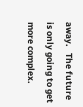away.   The future is only going to get more complex.